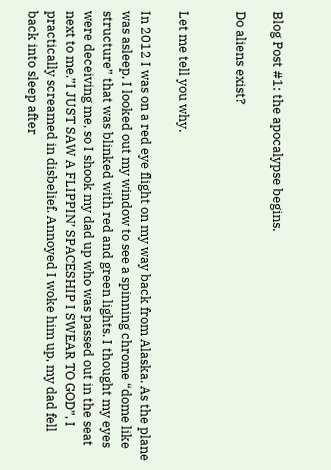Blog Post #1: the apocalypse begins.

Do aliens exist?


Let me tell you why.

In 2012 I was on a red eye flight on my way back from Alaska. As the plane was asleep, I looked out my window to see a spinning chrome “dome like structure” that was blinked with red and green lights. I thought my eyes were deceiving me, so I shook my dad up who was passed out in the seat next to me.”I JUST SAW A FLIPPIN’ SPACESHIP I SWEAR TO GOD”, I practically screamed in disbelief. Annoyed I woke him up, my dad fell back into sleep after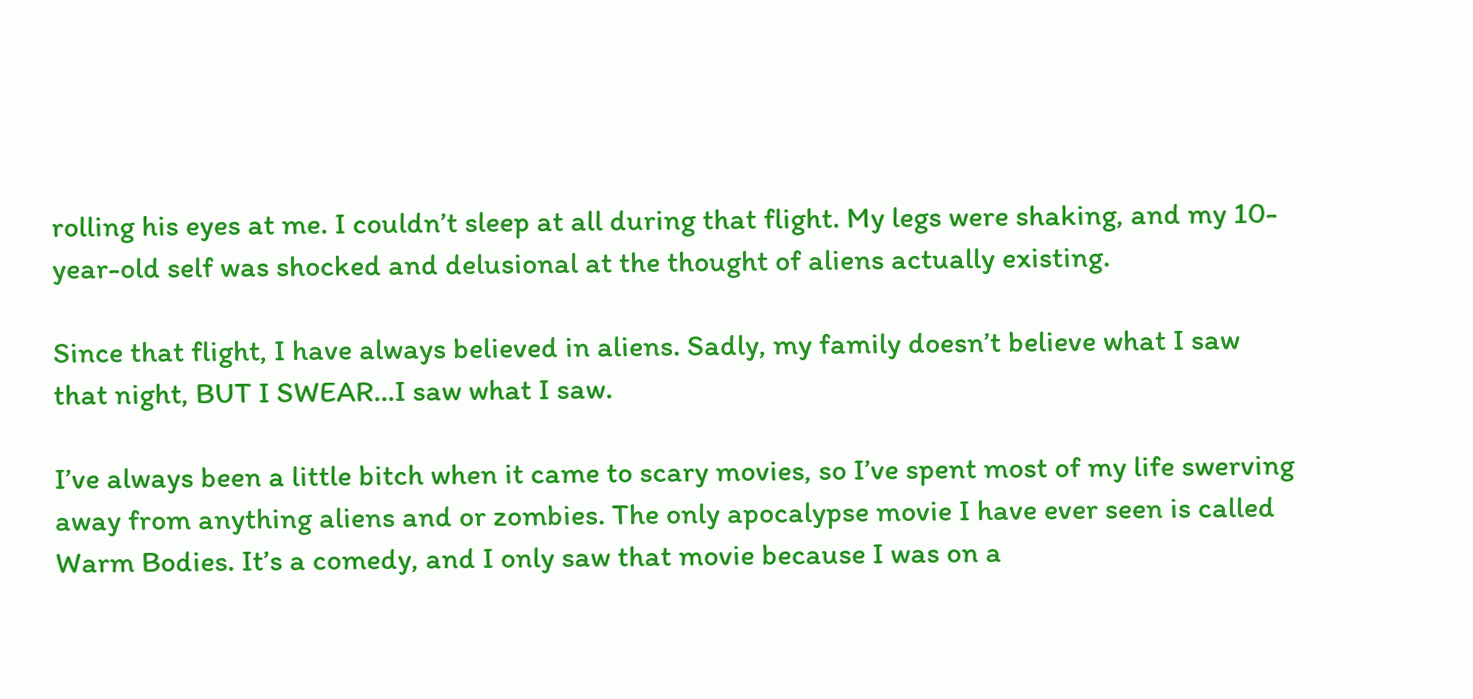rolling his eyes at me. I couldn’t sleep at all during that flight. My legs were shaking, and my 10-year-old self was shocked and delusional at the thought of aliens actually existing.

Since that flight, I have always believed in aliens. Sadly, my family doesn’t believe what I saw that night, BUT I SWEAR…I saw what I saw.

I’ve always been a little bitch when it came to scary movies, so I’ve spent most of my life swerving away from anything aliens and or zombies. The only apocalypse movie I have ever seen is called Warm Bodies. It’s a comedy, and I only saw that movie because I was on a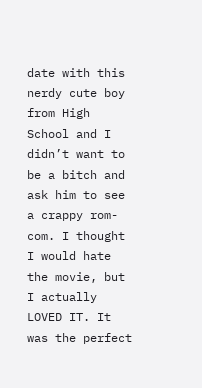date with this nerdy cute boy from High School and I didn’t want to be a bitch and ask him to see a crappy rom-com. I thought I would hate the movie, but I actually LOVED IT. It was the perfect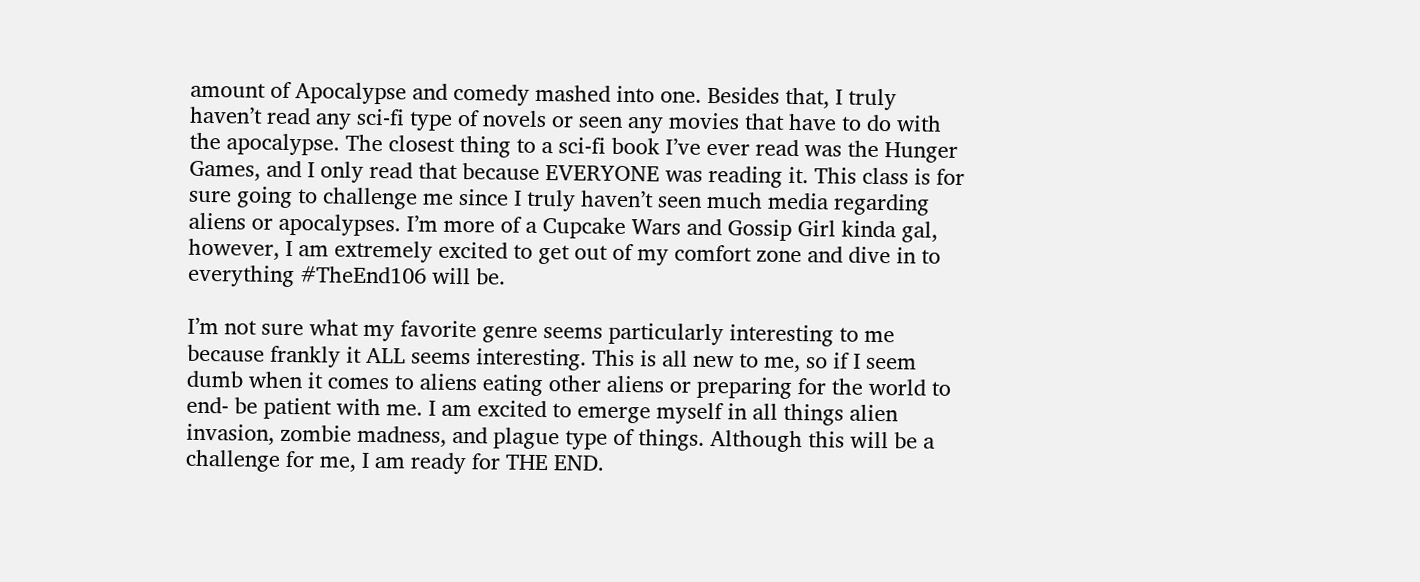amount of Apocalypse and comedy mashed into one. Besides that, I truly haven’t read any sci-fi type of novels or seen any movies that have to do with the apocalypse. The closest thing to a sci-fi book I’ve ever read was the Hunger Games, and I only read that because EVERYONE was reading it. This class is for sure going to challenge me since I truly haven’t seen much media regarding aliens or apocalypses. I’m more of a Cupcake Wars and Gossip Girl kinda gal, however, I am extremely excited to get out of my comfort zone and dive in to everything #TheEnd106 will be.

I’m not sure what my favorite genre seems particularly interesting to me because frankly it ALL seems interesting. This is all new to me, so if I seem dumb when it comes to aliens eating other aliens or preparing for the world to end- be patient with me. I am excited to emerge myself in all things alien invasion, zombie madness, and plague type of things. Although this will be a challenge for me, I am ready for THE END.